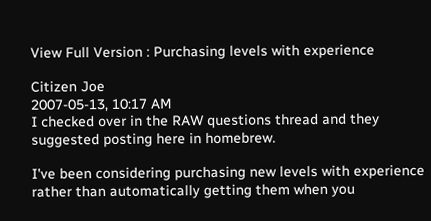View Full Version : Purchasing levels with experience

Citizen Joe
2007-05-13, 10:17 AM
I checked over in the RAW questions thread and they suggested posting here in homebrew.

I've been considering purchasing new levels with experience rather than automatically getting them when you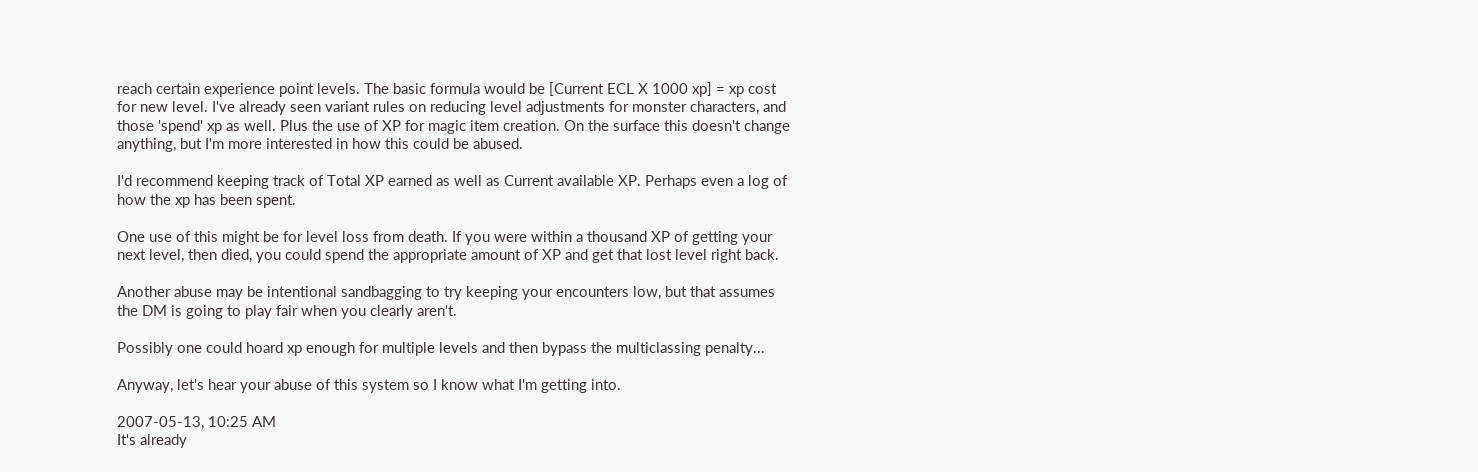reach certain experience point levels. The basic formula would be [Current ECL X 1000 xp] = xp cost for new level. I've already seen variant rules on reducing level adjustments for monster characters, and those 'spend' xp as well. Plus the use of XP for magic item creation. On the surface this doesn't change anything, but I'm more interested in how this could be abused.

I'd recommend keeping track of Total XP earned as well as Current available XP. Perhaps even a log of how the xp has been spent.

One use of this might be for level loss from death. If you were within a thousand XP of getting your next level, then died, you could spend the appropriate amount of XP and get that lost level right back.

Another abuse may be intentional sandbagging to try keeping your encounters low, but that assumes the DM is going to play fair when you clearly aren't.

Possibly one could hoard xp enough for multiple levels and then bypass the multiclassing penalty...

Anyway, let's hear your abuse of this system so I know what I'm getting into.

2007-05-13, 10:25 AM
It's already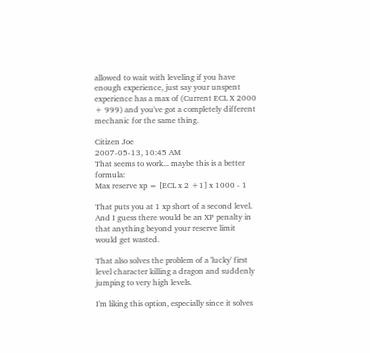allowed to wait with leveling if you have enough experience, just say your unspent experience has a max of (Current ECL X 2000 + 999) and you've got a completely different mechanic for the same thing.

Citizen Joe
2007-05-13, 10:45 AM
That seems to work... maybe this is a better formula:
Max reserve xp = [ECL x 2 +1] x 1000 - 1

That puts you at 1 xp short of a second level. And I guess there would be an XP penalty in that anything beyond your reserve limit would get wasted.

That also solves the problem of a 'lucky' first level character killing a dragon and suddenly jumping to very high levels.

I'm liking this option, especially since it solves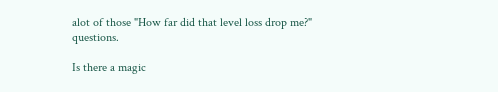alot of those "How far did that level loss drop me?" questions.

Is there a magic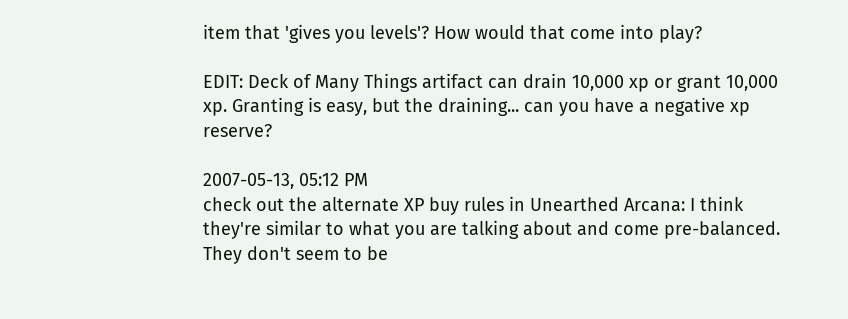item that 'gives you levels'? How would that come into play?

EDIT: Deck of Many Things artifact can drain 10,000 xp or grant 10,000 xp. Granting is easy, but the draining... can you have a negative xp reserve?

2007-05-13, 05:12 PM
check out the alternate XP buy rules in Unearthed Arcana: I think they're similar to what you are talking about and come pre-balanced. They don't seem to be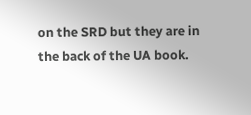on the SRD but they are in the back of the UA book.